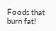Foods that burn fat!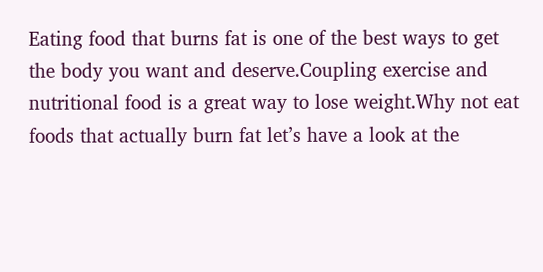Eating food that burns fat is one of the best ways to get the body you want and deserve.Coupling exercise and nutritional food is a great way to lose weight.Why not eat foods that actually burn fat let’s have a look at the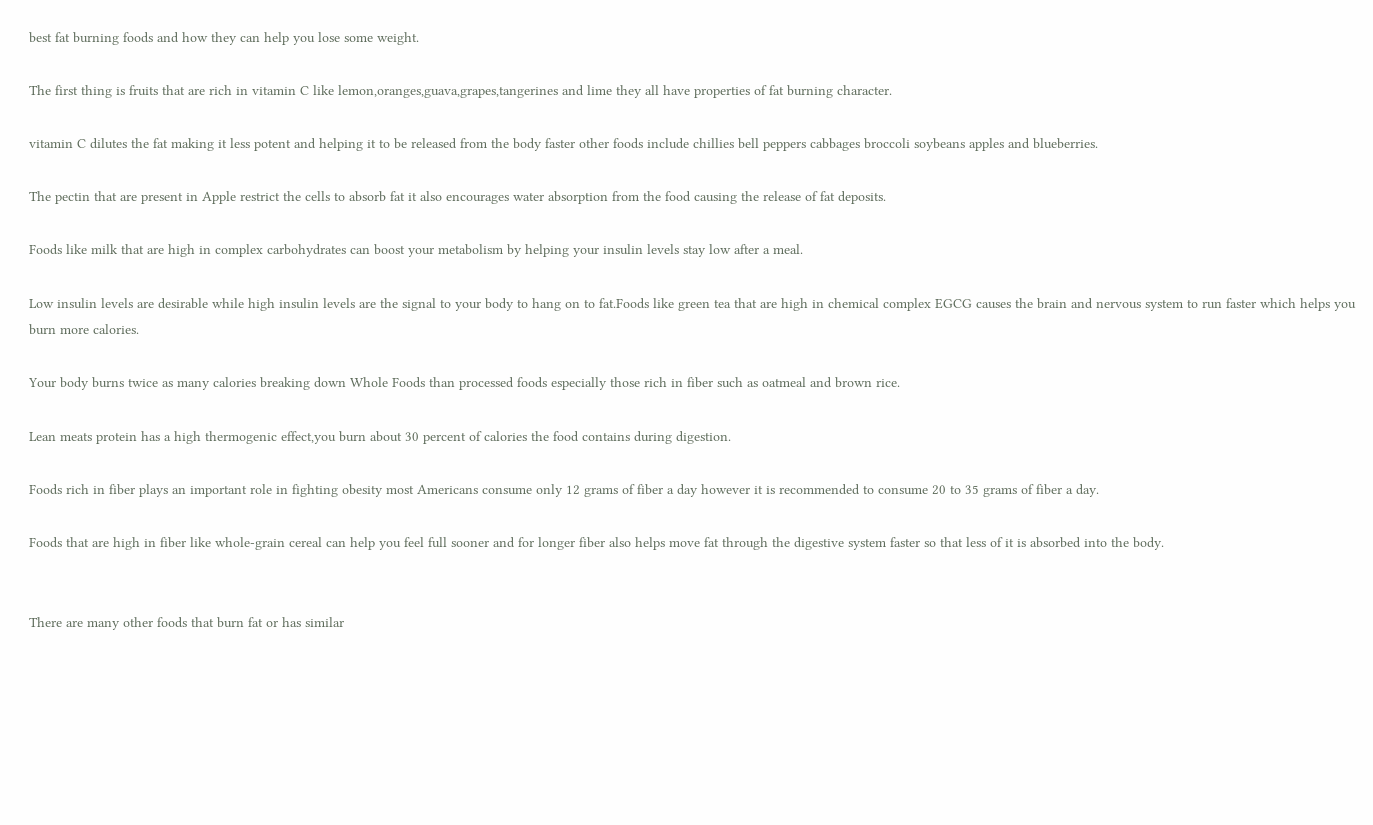best fat burning foods and how they can help you lose some weight.

The first thing is fruits that are rich in vitamin C like lemon,oranges,guava,grapes,tangerines and lime they all have properties of fat burning character.

vitamin C dilutes the fat making it less potent and helping it to be released from the body faster other foods include chillies bell peppers cabbages broccoli soybeans apples and blueberries.

The pectin that are present in Apple restrict the cells to absorb fat it also encourages water absorption from the food causing the release of fat deposits.

Foods like milk that are high in complex carbohydrates can boost your metabolism by helping your insulin levels stay low after a meal.

Low insulin levels are desirable while high insulin levels are the signal to your body to hang on to fat.Foods like green tea that are high in chemical complex EGCG causes the brain and nervous system to run faster which helps you burn more calories.

Your body burns twice as many calories breaking down Whole Foods than processed foods especially those rich in fiber such as oatmeal and brown rice.

Lean meats protein has a high thermogenic effect,you burn about 30 percent of calories the food contains during digestion.

Foods rich in fiber plays an important role in fighting obesity most Americans consume only 12 grams of fiber a day however it is recommended to consume 20 to 35 grams of fiber a day.

Foods that are high in fiber like whole-grain cereal can help you feel full sooner and for longer fiber also helps move fat through the digestive system faster so that less of it is absorbed into the body.


There are many other foods that burn fat or has similar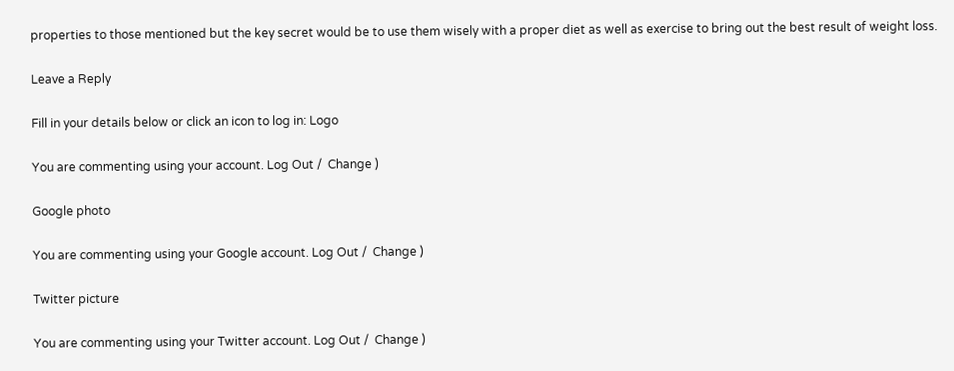properties to those mentioned but the key secret would be to use them wisely with a proper diet as well as exercise to bring out the best result of weight loss.

Leave a Reply

Fill in your details below or click an icon to log in: Logo

You are commenting using your account. Log Out /  Change )

Google photo

You are commenting using your Google account. Log Out /  Change )

Twitter picture

You are commenting using your Twitter account. Log Out /  Change )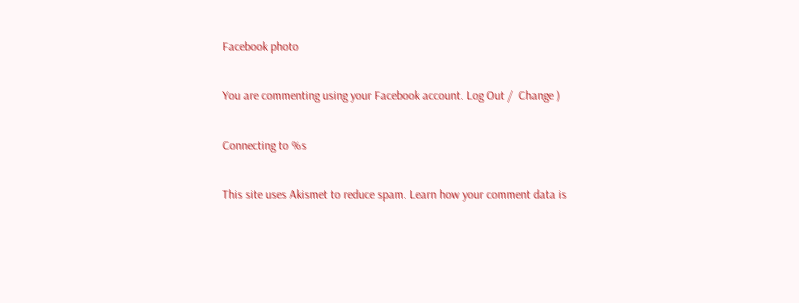Facebook photo

You are commenting using your Facebook account. Log Out /  Change )

Connecting to %s

This site uses Akismet to reduce spam. Learn how your comment data is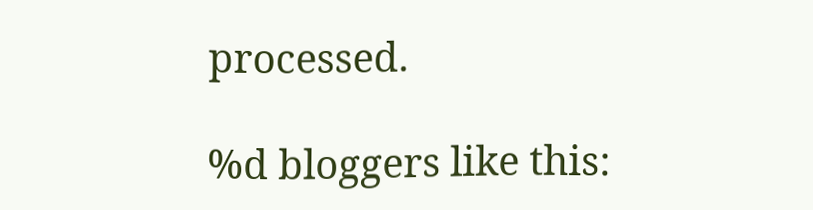processed.

%d bloggers like this: